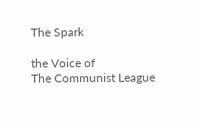The Spark

the Voice of
The Communist League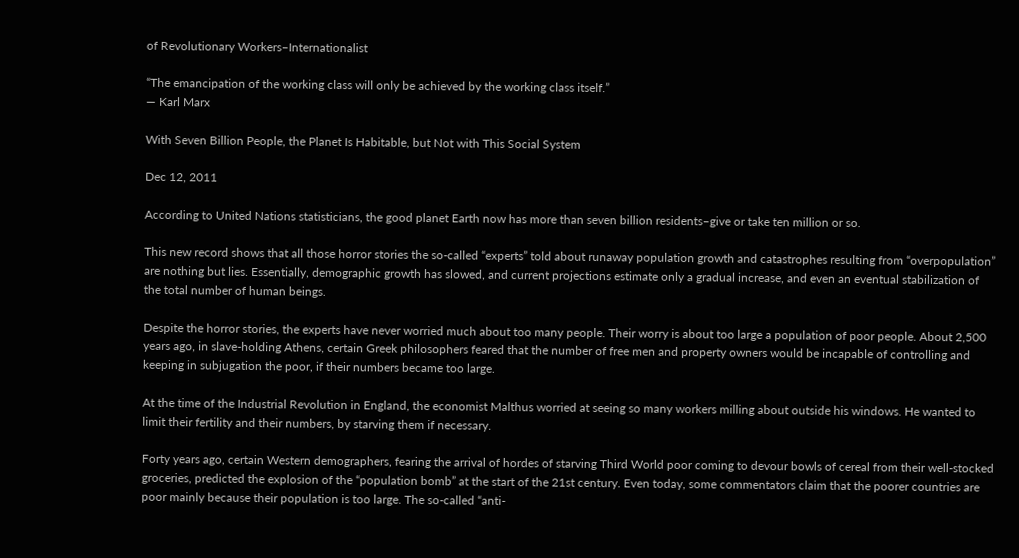of Revolutionary Workers–Internationalist

“The emancipation of the working class will only be achieved by the working class itself.”
— Karl Marx

With Seven Billion People, the Planet Is Habitable, but Not with This Social System

Dec 12, 2011

According to United Nations statisticians, the good planet Earth now has more than seven billion residents–give or take ten million or so.

This new record shows that all those horror stories the so-called “experts” told about runaway population growth and catastrophes resulting from “overpopulation” are nothing but lies. Essentially, demographic growth has slowed, and current projections estimate only a gradual increase, and even an eventual stabilization of the total number of human beings.

Despite the horror stories, the experts have never worried much about too many people. Their worry is about too large a population of poor people. About 2,500 years ago, in slave-holding Athens, certain Greek philosophers feared that the number of free men and property owners would be incapable of controlling and keeping in subjugation the poor, if their numbers became too large.

At the time of the Industrial Revolution in England, the economist Malthus worried at seeing so many workers milling about outside his windows. He wanted to limit their fertility and their numbers, by starving them if necessary.

Forty years ago, certain Western demographers, fearing the arrival of hordes of starving Third World poor coming to devour bowls of cereal from their well-stocked groceries, predicted the explosion of the “population bomb” at the start of the 21st century. Even today, some commentators claim that the poorer countries are poor mainly because their population is too large. The so-called “anti-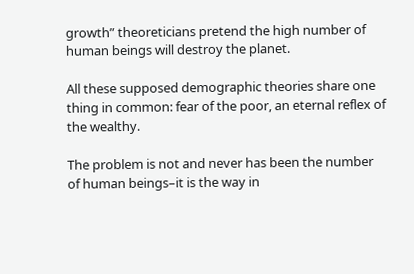growth” theoreticians pretend the high number of human beings will destroy the planet.

All these supposed demographic theories share one thing in common: fear of the poor, an eternal reflex of the wealthy.

The problem is not and never has been the number of human beings–it is the way in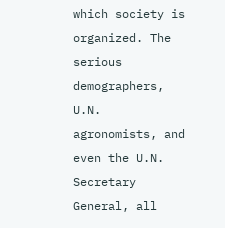which society is organized. The serious demographers, U.N. agronomists, and even the U.N. Secretary General, all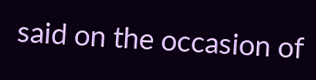said on the occasion of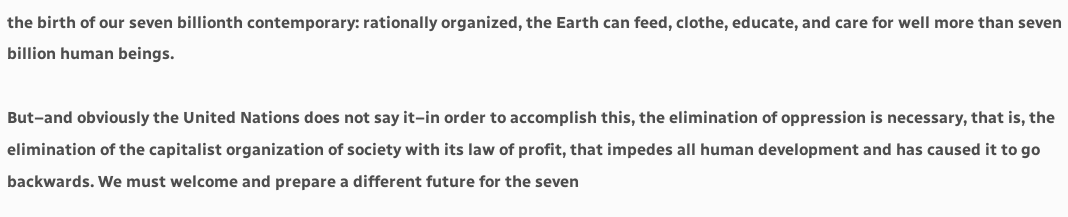the birth of our seven billionth contemporary: rationally organized, the Earth can feed, clothe, educate, and care for well more than seven billion human beings.

But–and obviously the United Nations does not say it–in order to accomplish this, the elimination of oppression is necessary, that is, the elimination of the capitalist organization of society with its law of profit, that impedes all human development and has caused it to go backwards. We must welcome and prepare a different future for the seven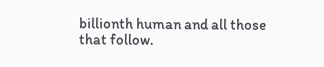billionth human and all those that follow.